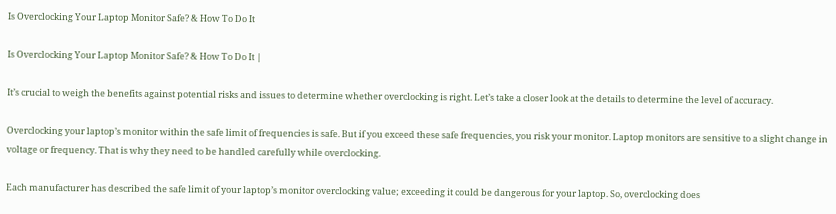Is Overclocking Your Laptop Monitor Safe? & How To Do It

Is Overclocking Your Laptop Monitor Safe? & How To Do It |

It’s crucial to weigh the benefits against potential risks and issues to determine whether overclocking is right. Let’s take a closer look at the details to determine the level of accuracy.

Overclocking your laptop’s monitor within the safe limit of frequencies is safe. But if you exceed these safe frequencies, you risk your monitor. Laptop monitors are sensitive to a slight change in voltage or frequency. That is why they need to be handled carefully while overclocking.

Each manufacturer has described the safe limit of your laptop’s monitor overclocking value; exceeding it could be dangerous for your laptop. So, overclocking does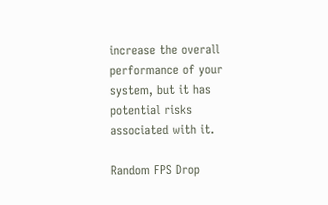increase the overall performance of your system, but it has potential risks associated with it.

Random FPS Drop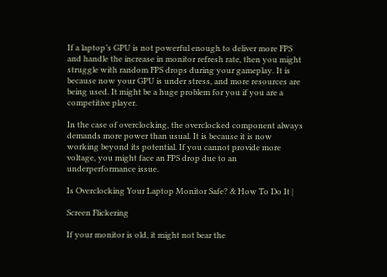If a laptop’s GPU is not powerful enough to deliver more FPS and handle the increase in monitor refresh rate, then you might struggle with random FPS drops during your gameplay. It is because now your GPU is under stress, and more resources are being used. It might be a huge problem for you if you are a competitive player.

In the case of overclocking, the overclocked component always demands more power than usual. It is because it is now working beyond its potential. If you cannot provide more voltage, you might face an FPS drop due to an underperformance issue.

Is Overclocking Your Laptop Monitor Safe? & How To Do It |

Screen Flickering

If your monitor is old, it might not bear the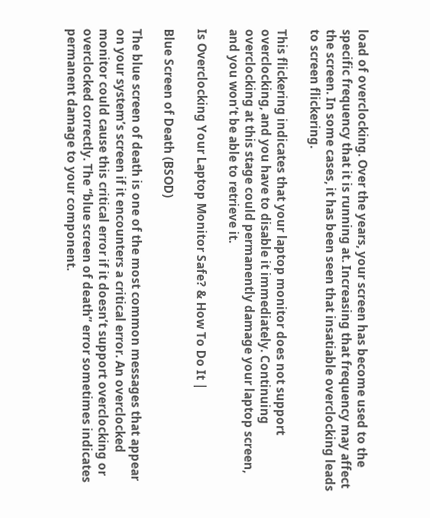load of overclocking. Over the years, your screen has become used to the specific frequency that it is running at. Increasing that frequency may affect the screen. In some cases, it has been seen that insatiable overclocking leads to screen flickering.

This flickering indicates that your laptop monitor does not support overclocking, and you have to disable it immediately. Continuing overclocking at this stage could permanently damage your laptop screen, and you won’t be able to retrieve it.

Is Overclocking Your Laptop Monitor Safe? & How To Do It |

Blue Screen of Death (BSOD)

The blue screen of death is one of the most common messages that appear on your system’s screen if it encounters a critical error. An overclocked monitor could cause this critical error if it doesn’t support overclocking or overclocked correctly. The “blue screen of death” error sometimes indicates permanent damage to your component.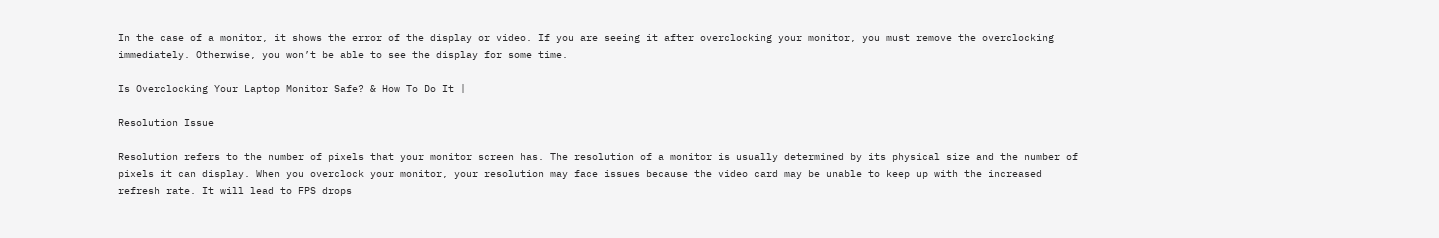In the case of a monitor, it shows the error of the display or video. If you are seeing it after overclocking your monitor, you must remove the overclocking immediately. Otherwise, you won’t be able to see the display for some time.

Is Overclocking Your Laptop Monitor Safe? & How To Do It |

Resolution Issue

Resolution refers to the number of pixels that your monitor screen has. The resolution of a monitor is usually determined by its physical size and the number of pixels it can display. When you overclock your monitor, your resolution may face issues because the video card may be unable to keep up with the increased refresh rate. It will lead to FPS drops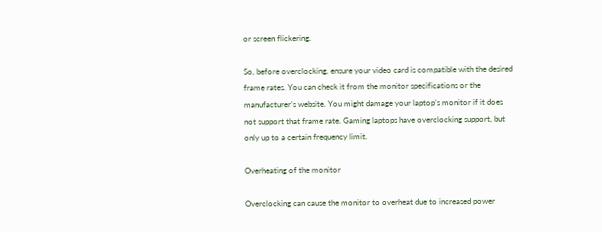or screen flickering.

So, before overclocking, ensure your video card is compatible with the desired frame rates. You can check it from the monitor specifications or the manufacturer’s website. You might damage your laptop’s monitor if it does not support that frame rate. Gaming laptops have overclocking support, but only up to a certain frequency limit.

Overheating of the monitor

Overclocking can cause the monitor to overheat due to increased power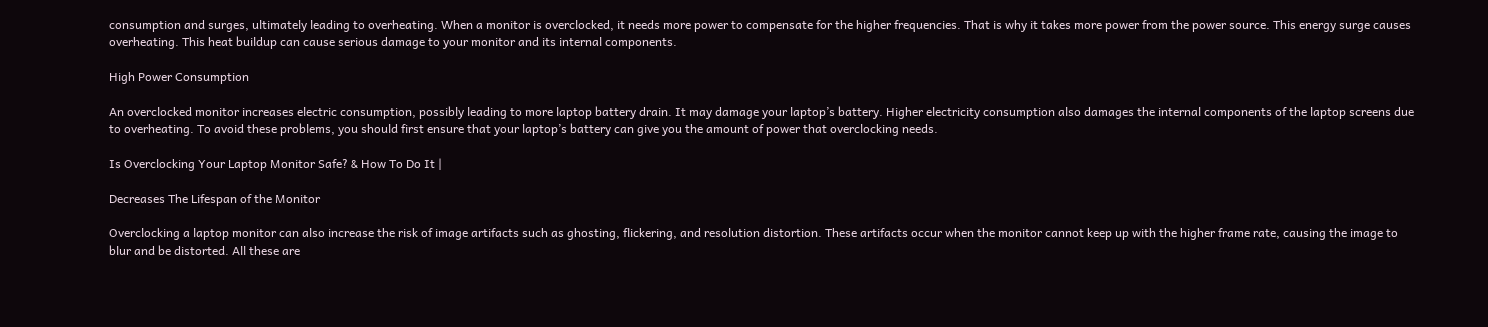consumption and surges, ultimately leading to overheating. When a monitor is overclocked, it needs more power to compensate for the higher frequencies. That is why it takes more power from the power source. This energy surge causes overheating. This heat buildup can cause serious damage to your monitor and its internal components.

High Power Consumption

An overclocked monitor increases electric consumption, possibly leading to more laptop battery drain. It may damage your laptop’s battery. Higher electricity consumption also damages the internal components of the laptop screens due to overheating. To avoid these problems, you should first ensure that your laptop’s battery can give you the amount of power that overclocking needs.

Is Overclocking Your Laptop Monitor Safe? & How To Do It |

Decreases The Lifespan of the Monitor

Overclocking a laptop monitor can also increase the risk of image artifacts such as ghosting, flickering, and resolution distortion. These artifacts occur when the monitor cannot keep up with the higher frame rate, causing the image to blur and be distorted. All these are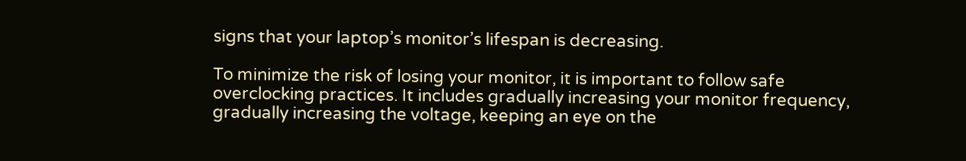signs that your laptop’s monitor’s lifespan is decreasing.

To minimize the risk of losing your monitor, it is important to follow safe overclocking practices. It includes gradually increasing your monitor frequency, gradually increasing the voltage, keeping an eye on the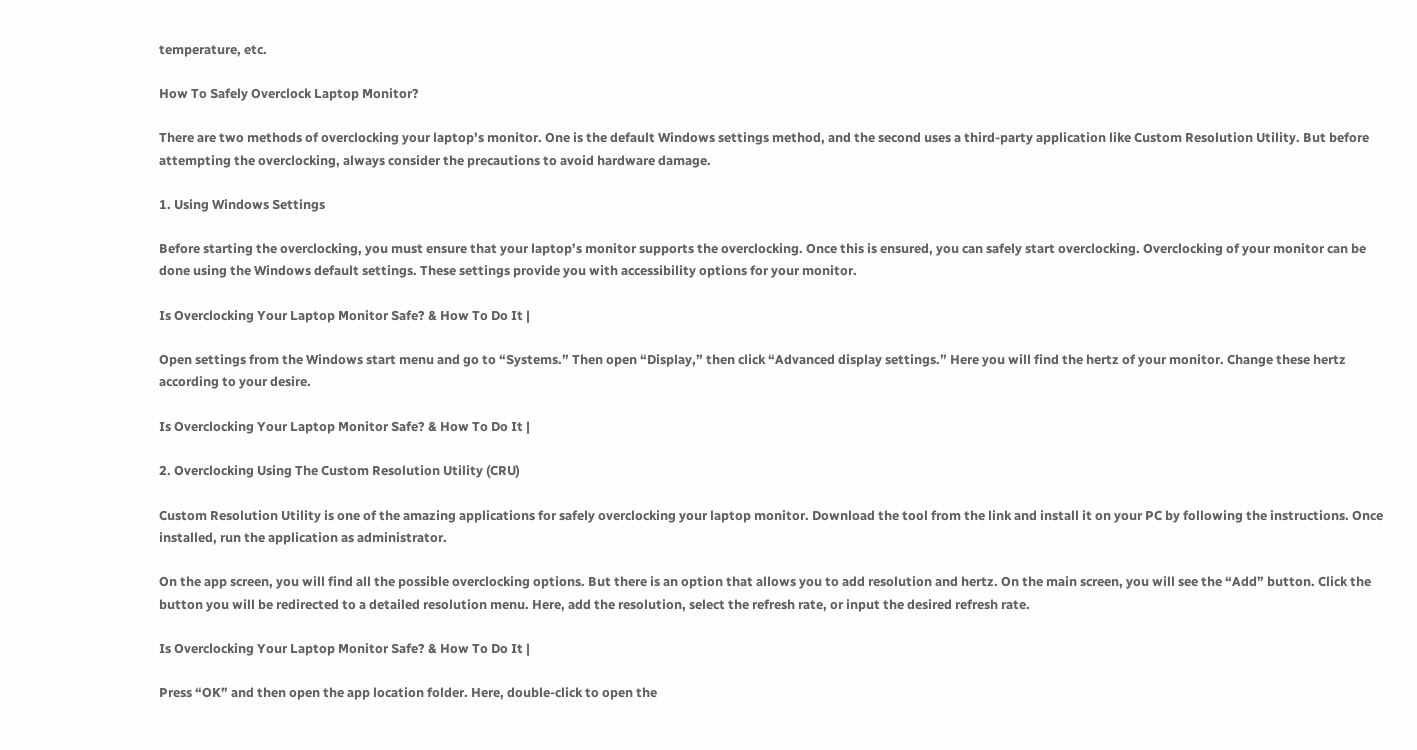temperature, etc.

How To Safely Overclock Laptop Monitor?

There are two methods of overclocking your laptop’s monitor. One is the default Windows settings method, and the second uses a third-party application like Custom Resolution Utility. But before attempting the overclocking, always consider the precautions to avoid hardware damage.

1. Using Windows Settings

Before starting the overclocking, you must ensure that your laptop’s monitor supports the overclocking. Once this is ensured, you can safely start overclocking. Overclocking of your monitor can be done using the Windows default settings. These settings provide you with accessibility options for your monitor.

Is Overclocking Your Laptop Monitor Safe? & How To Do It |

Open settings from the Windows start menu and go to “Systems.” Then open “Display,” then click “Advanced display settings.” Here you will find the hertz of your monitor. Change these hertz according to your desire.

Is Overclocking Your Laptop Monitor Safe? & How To Do It |

2. Overclocking Using The Custom Resolution Utility (CRU)

Custom Resolution Utility is one of the amazing applications for safely overclocking your laptop monitor. Download the tool from the link and install it on your PC by following the instructions. Once installed, run the application as administrator.

On the app screen, you will find all the possible overclocking options. But there is an option that allows you to add resolution and hertz. On the main screen, you will see the “Add” button. Click the button you will be redirected to a detailed resolution menu. Here, add the resolution, select the refresh rate, or input the desired refresh rate.

Is Overclocking Your Laptop Monitor Safe? & How To Do It |

Press “OK” and then open the app location folder. Here, double-click to open the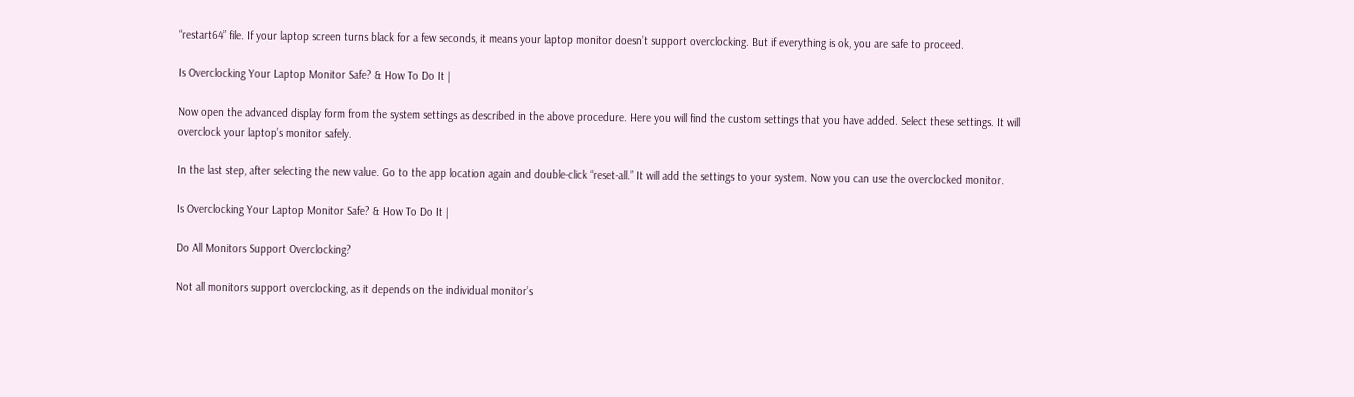“restart64” file. If your laptop screen turns black for a few seconds, it means your laptop monitor doesn’t support overclocking. But if everything is ok, you are safe to proceed.

Is Overclocking Your Laptop Monitor Safe? & How To Do It |

Now open the advanced display form from the system settings as described in the above procedure. Here you will find the custom settings that you have added. Select these settings. It will overclock your laptop’s monitor safely.

In the last step, after selecting the new value. Go to the app location again and double-click “reset-all.” It will add the settings to your system. Now you can use the overclocked monitor.

Is Overclocking Your Laptop Monitor Safe? & How To Do It |

Do All Monitors Support Overclocking?

Not all monitors support overclocking, as it depends on the individual monitor’s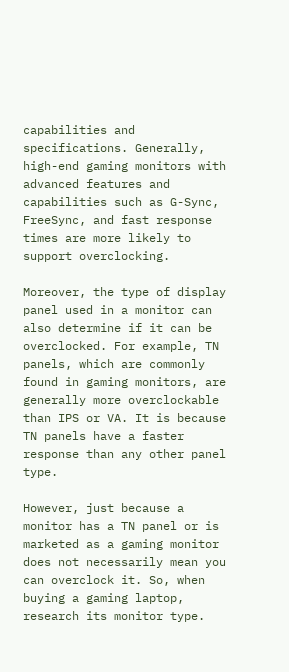capabilities and specifications. Generally, high-end gaming monitors with advanced features and capabilities such as G-Sync, FreeSync, and fast response times are more likely to support overclocking.

Moreover, the type of display panel used in a monitor can also determine if it can be overclocked. For example, TN panels, which are commonly found in gaming monitors, are generally more overclockable than IPS or VA. It is because TN panels have a faster response than any other panel type.

However, just because a monitor has a TN panel or is marketed as a gaming monitor does not necessarily mean you can overclock it. So, when buying a gaming laptop, research its monitor type.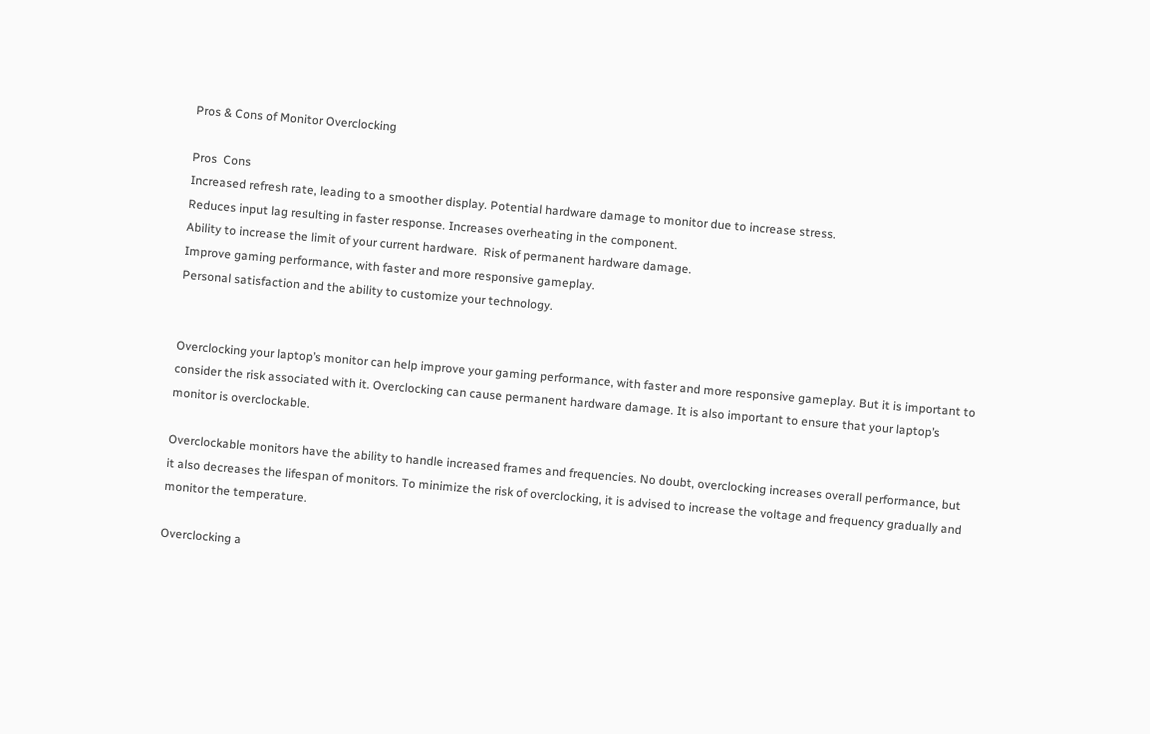Pros & Cons of Monitor Overclocking

Pros  Cons
Increased refresh rate, leading to a smoother display. Potential hardware damage to monitor due to increase stress.
Reduces input lag resulting in faster response. Increases overheating in the component.
Ability to increase the limit of your current hardware.  Risk of permanent hardware damage.
Improve gaming performance, with faster and more responsive gameplay.
Personal satisfaction and the ability to customize your technology.


Overclocking your laptop’s monitor can help improve your gaming performance, with faster and more responsive gameplay. But it is important to consider the risk associated with it. Overclocking can cause permanent hardware damage. It is also important to ensure that your laptop’s monitor is overclockable.

Overclockable monitors have the ability to handle increased frames and frequencies. No doubt, overclocking increases overall performance, but it also decreases the lifespan of monitors. To minimize the risk of overclocking, it is advised to increase the voltage and frequency gradually and monitor the temperature.

Overclocking a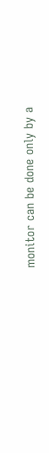monitor can be done only by a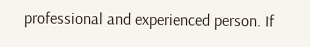professional and experienced person. If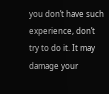you don’t have such experience, don’t try to do it. It may damage your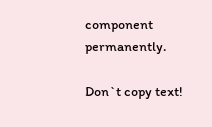component permanently.

Don`t copy text!